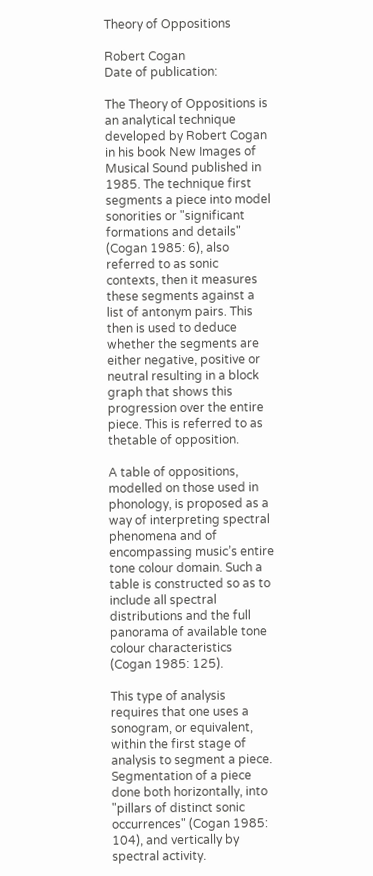Theory of Oppositions

Robert Cogan
Date of publication:

The Theory of Oppositions is an analytical technique developed by Robert Cogan in his book New Images of Musical Sound published in 1985. The technique first segments a piece into model sonorities or "significant formations and details" (Cogan 1985: 6), also referred to as sonic contexts, then it measures these segments against a list of antonym pairs. This then is used to deduce whether the segments are either negative, positive or neutral resulting in a block graph that shows this progression over the entire piece. This is referred to as thetable of opposition.

A table of oppositions, modelled on those used in phonology, is proposed as a way of interpreting spectral phenomena and of encompassing music’s entire tone colour domain. Such a table is constructed so as to include all spectral distributions and the full panorama of available tone colour characteristics (Cogan 1985: 125).

This type of analysis requires that one uses a sonogram, or equivalent, within the first stage of analysis to segment a piece. Segmentation of a piece done both horizontally, into "pillars of distinct sonic occurrences" (Cogan 1985: 104), and vertically by spectral activity.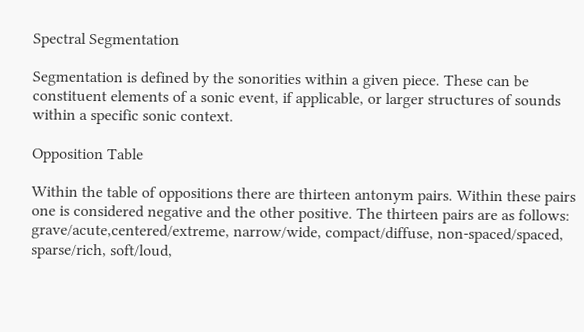Spectral Segmentation

Segmentation is defined by the sonorities within a given piece. These can be constituent elements of a sonic event, if applicable, or larger structures of sounds within a specific sonic context.

Opposition Table

Within the table of oppositions there are thirteen antonym pairs. Within these pairs one is considered negative and the other positive. The thirteen pairs are as follows: grave/acute,centered/extreme, narrow/wide, compact/diffuse, non-spaced/spaced, sparse/rich, soft/loud,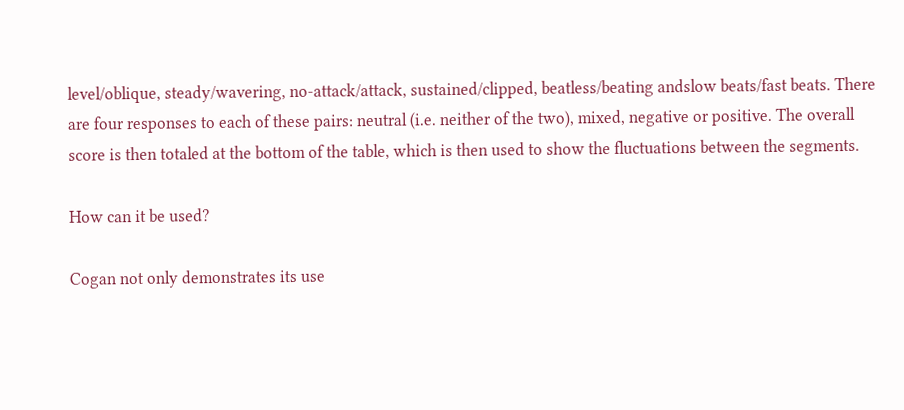level/oblique, steady/wavering, no-attack/attack, sustained/clipped, beatless/beating andslow beats/fast beats. There are four responses to each of these pairs: neutral (i.e. neither of the two), mixed, negative or positive. The overall score is then totaled at the bottom of the table, which is then used to show the fluctuations between the segments.

How can it be used?

Cogan not only demonstrates its use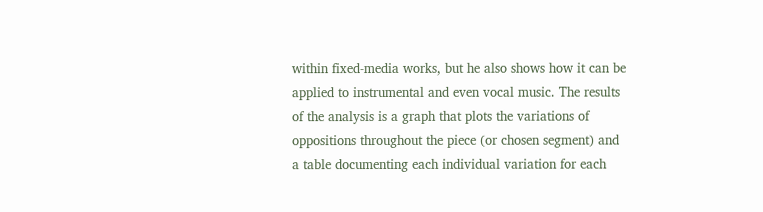within fixed-media works, but he also shows how it can be applied to instrumental and even vocal music. The results of the analysis is a graph that plots the variations of oppositions throughout the piece (or chosen segment) and a table documenting each individual variation for each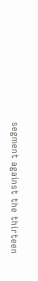segment against the thirteen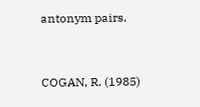antonym pairs.


COGAN, R. (1985)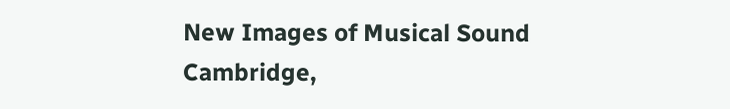New Images of Musical Sound Cambridge,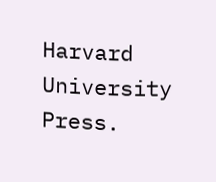Harvard University Press.